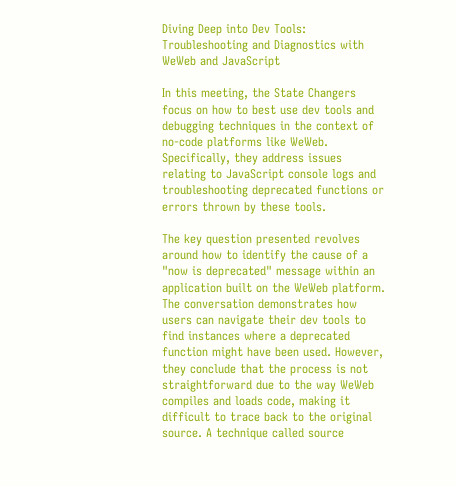Diving Deep into Dev Tools: Troubleshooting and Diagnostics with WeWeb and JavaScript

In this meeting, the State Changers focus on how to best use dev tools and debugging techniques in the context of no-code platforms like WeWeb. Specifically, they address issues relating to JavaScript console logs and troubleshooting deprecated functions or errors thrown by these tools.

The key question presented revolves around how to identify the cause of a "now is deprecated" message within an application built on the WeWeb platform. The conversation demonstrates how users can navigate their dev tools to find instances where a deprecated function might have been used. However, they conclude that the process is not straightforward due to the way WeWeb compiles and loads code, making it difficult to trace back to the original source. A technique called source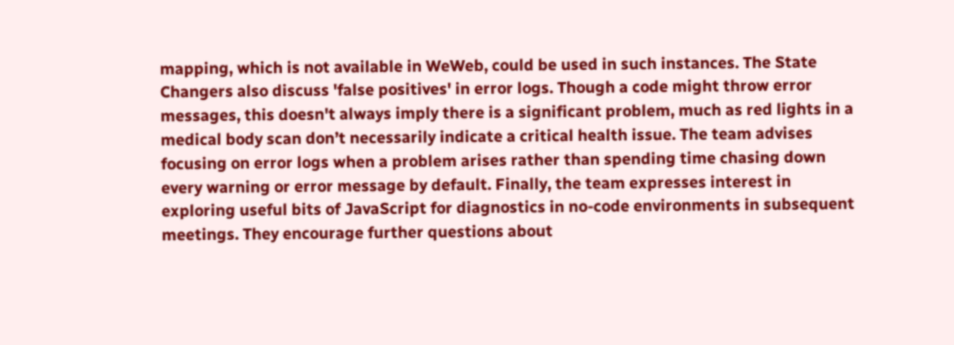mapping, which is not available in WeWeb, could be used in such instances. The State Changers also discuss 'false positives' in error logs. Though a code might throw error messages, this doesn't always imply there is a significant problem, much as red lights in a medical body scan don’t necessarily indicate a critical health issue. The team advises focusing on error logs when a problem arises rather than spending time chasing down every warning or error message by default. Finally, the team expresses interest in exploring useful bits of JavaScript for diagnostics in no-code environments in subsequent meetings. They encourage further questions about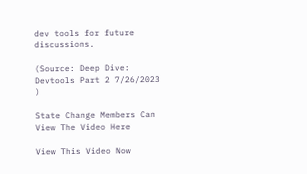dev tools for future discussions.

(Source: Deep Dive: Devtools Part 2 7/26/2023 )

State Change Members Can View The Video Here

View This Video Now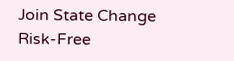Join State Change Risk-Free